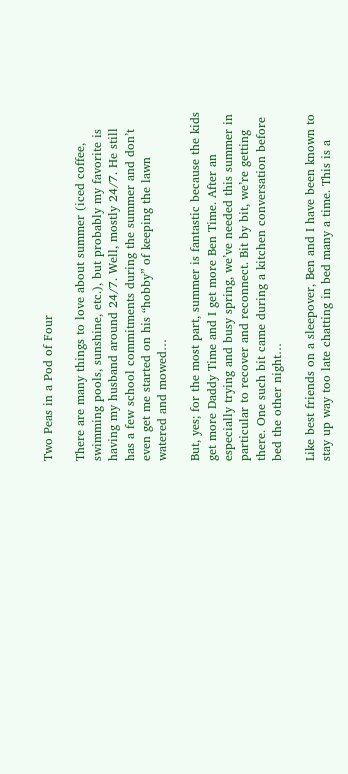Two Peas in a Pod of Four

There are many things to love about summer (iced coffee, swimming pools, sunshine, etc.), but probably my favorite is having my husband around 24/7. Well, mostly 24/7. He still has a few school commitments during the summer and don’t even get me started on his “hobby” of keeping the lawn watered and mowed…

But, yes; for the most part, summer is fantastic because the kids get more Daddy Time and I get more Ben Time. After an especially trying and busy spring, we’ve needed this summer in particular to recover and reconnect. Bit by bit, we’re getting there. One such bit came during a kitchen conversation before bed the other night…

Like best friends on a sleepover, Ben and I have been known to stay up way too late chatting in bed many a time. This is a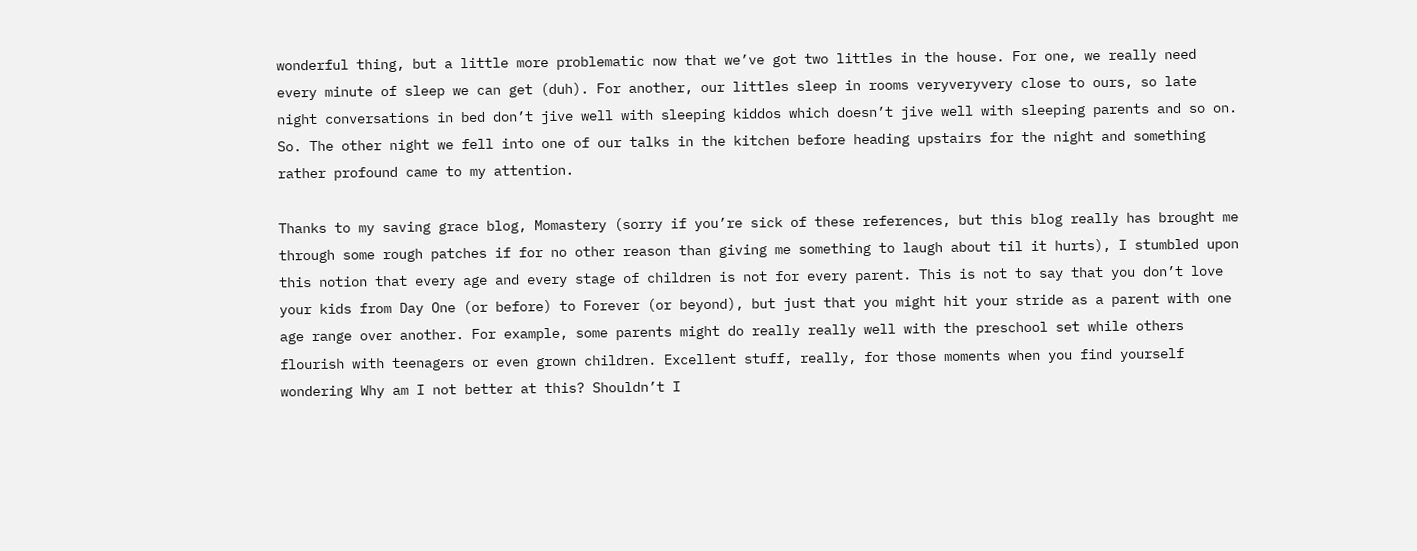wonderful thing, but a little more problematic now that we’ve got two littles in the house. For one, we really need every minute of sleep we can get (duh). For another, our littles sleep in rooms veryveryvery close to ours, so late night conversations in bed don’t jive well with sleeping kiddos which doesn’t jive well with sleeping parents and so on. So. The other night we fell into one of our talks in the kitchen before heading upstairs for the night and something rather profound came to my attention.

Thanks to my saving grace blog, Momastery (sorry if you’re sick of these references, but this blog really has brought me through some rough patches if for no other reason than giving me something to laugh about til it hurts), I stumbled upon this notion that every age and every stage of children is not for every parent. This is not to say that you don’t love your kids from Day One (or before) to Forever (or beyond), but just that you might hit your stride as a parent with one age range over another. For example, some parents might do really really well with the preschool set while others flourish with teenagers or even grown children. Excellent stuff, really, for those moments when you find yourself wondering Why am I not better at this? Shouldn’t I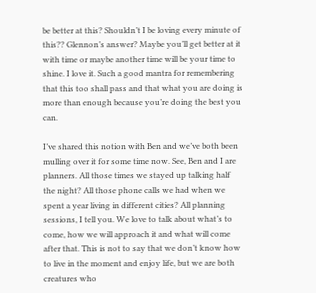be better at this? Shouldn’t I be loving every minute of this?? Glennon’s answer? Maybe you’ll get better at it with time or maybe another time will be your time to shine. I love it. Such a good mantra for remembering that this too shall pass and that what you are doing is more than enough because you’re doing the best you can.

I’ve shared this notion with Ben and we’ve both been mulling over it for some time now. See, Ben and I are planners. All those times we stayed up talking half the night? All those phone calls we had when we spent a year living in different cities? All planning sessions, I tell you. We love to talk about what’s to come, how we will approach it and what will come after that. This is not to say that we don’t know how to live in the moment and enjoy life, but we are both creatures who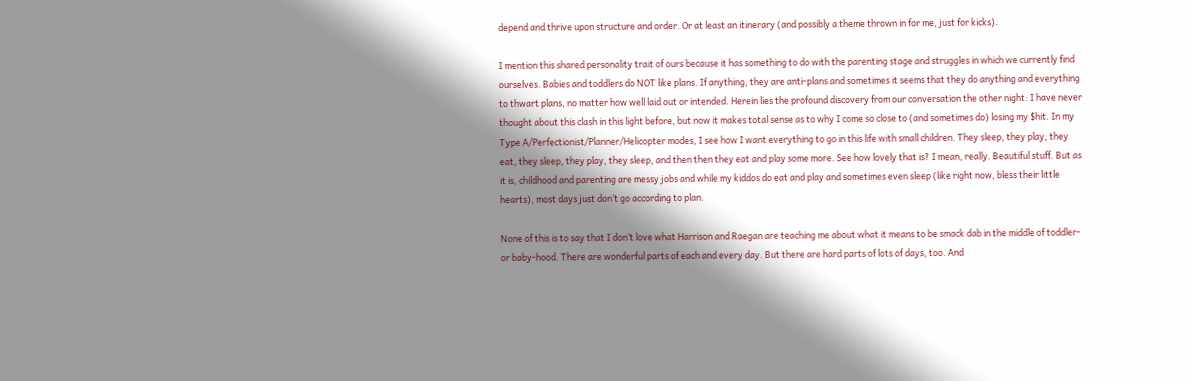depend and thrive upon structure and order. Or at least an itinerary (and possibly a theme thrown in for me, just for kicks).

I mention this shared personality trait of ours because it has something to do with the parenting stage and struggles in which we currently find ourselves. Babies and toddlers do NOT like plans. If anything, they are anti-plans and sometimes it seems that they do anything and everything to thwart plans, no matter how well laid out or intended. Herein lies the profound discovery from our conversation the other night: I have never thought about this clash in this light before, but now it makes total sense as to why I come so close to (and sometimes do) losing my $hit. In my Type A/Perfectionist/Planner/Helicopter modes, I see how I want everything to go in this life with small children. They sleep, they play, they eat, they sleep, they play, they sleep, and then then they eat and play some more. See how lovely that is? I mean, really. Beautiful stuff. But as it is, childhood and parenting are messy jobs and while my kiddos do eat and play and sometimes even sleep (like right now, bless their little hearts), most days just don’t go according to plan.

None of this is to say that I don’t love what Harrison and Raegan are teaching me about what it means to be smack dab in the middle of toddler- or baby-hood. There are wonderful parts of each and every day. But there are hard parts of lots of days, too. And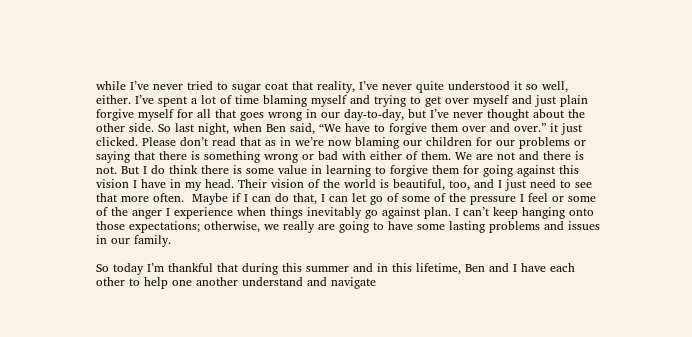while I’ve never tried to sugar coat that reality, I’ve never quite understood it so well, either. I’ve spent a lot of time blaming myself and trying to get over myself and just plain forgive myself for all that goes wrong in our day-to-day, but I’ve never thought about the other side. So last night, when Ben said, “We have to forgive them over and over.” it just clicked. Please don’t read that as in we’re now blaming our children for our problems or saying that there is something wrong or bad with either of them. We are not and there is not. But I do think there is some value in learning to forgive them for going against this vision I have in my head. Their vision of the world is beautiful, too, and I just need to see that more often.  Maybe if I can do that, I can let go of some of the pressure I feel or some of the anger I experience when things inevitably go against plan. I can’t keep hanging onto those expectations; otherwise, we really are going to have some lasting problems and issues in our family.

So today I’m thankful that during this summer and in this lifetime, Ben and I have each other to help one another understand and navigate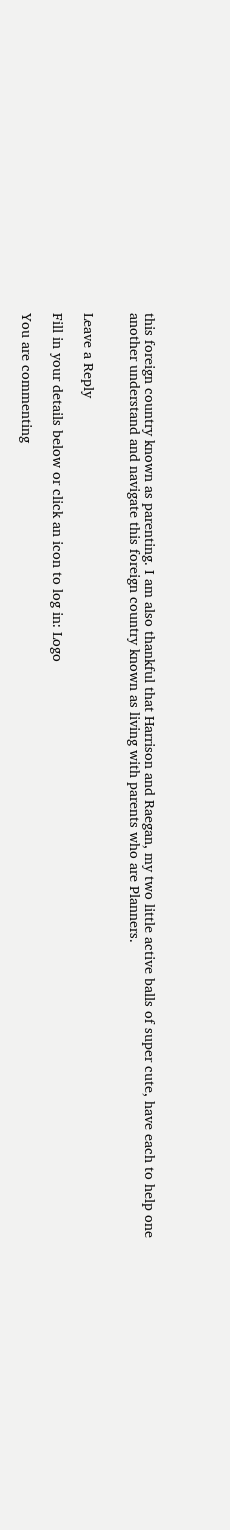this foreign country known as parenting. I am also thankful that Harrison and Raegan, my two little active balls of super cute, have each to help one another understand and navigate this foreign country known as living with parents who are Planners.


Leave a Reply

Fill in your details below or click an icon to log in: Logo

You are commenting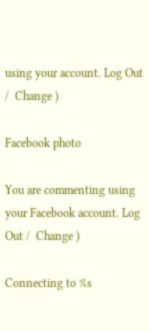using your account. Log Out /  Change )

Facebook photo

You are commenting using your Facebook account. Log Out /  Change )

Connecting to %s